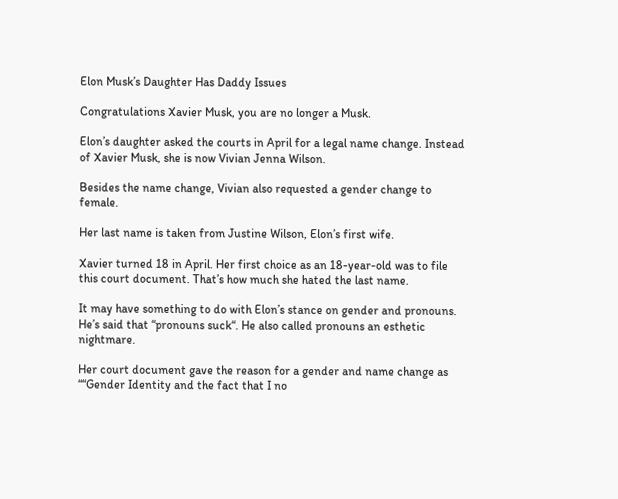Elon Musk’s Daughter Has Daddy Issues

Congratulations Xavier Musk, you are no longer a Musk.

Elon’s daughter asked the courts in April for a legal name change. Instead of Xavier Musk, she is now Vivian Jenna Wilson.

Besides the name change, Vivian also requested a gender change to female.

Her last name is taken from Justine Wilson, Elon’s first wife.

Xavier turned 18 in April. Her first choice as an 18-year-old was to file this court document. That’s how much she hated the last name.

It may have something to do with Elon’s stance on gender and pronouns. He’s said that “pronouns suck“. He also called pronouns an esthetic nightmare.

Her court document gave the reason for a gender and name change as ““Gender Identity and the fact that I no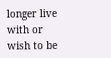longer live with or wish to be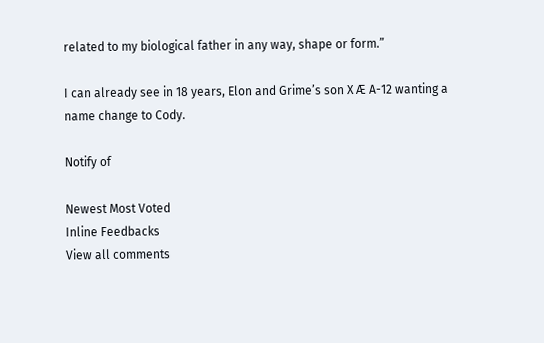related to my biological father in any way, shape or form.”

I can already see in 18 years, Elon and Grime’s son X Æ A-12 wanting a name change to Cody.

Notify of

Newest Most Voted
Inline Feedbacks
View all comments